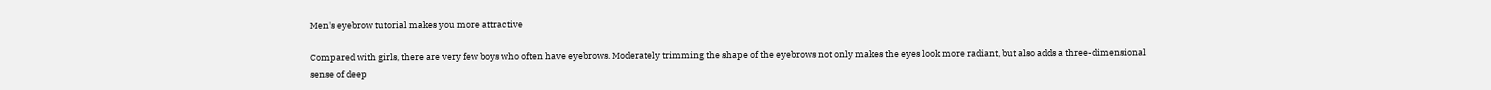Men's eyebrow tutorial makes you more attractive

Compared with girls, there are very few boys who often have eyebrows. Moderately trimming the shape of the eyebrows not only makes the eyes look more radiant, but also adds a three-dimensional sense of deep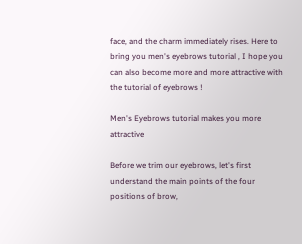face, and the charm immediately rises. Here to bring you men's eyebrows tutorial , I hope you can also become more and more attractive with the tutorial of eyebrows !

Men's Eyebrows tutorial makes you more attractive

Before we trim our eyebrows, let's first understand the main points of the four positions of brow,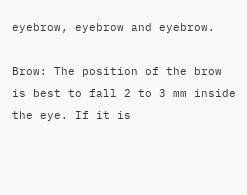eyebrow, eyebrow and eyebrow.

Brow: The position of the brow is best to fall 2 to 3 mm inside the eye. If it is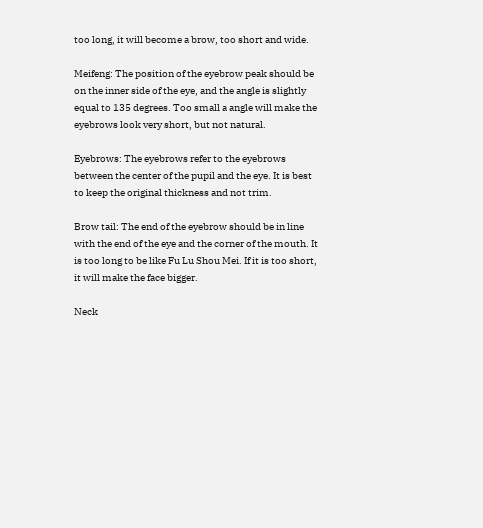too long, it will become a brow, too short and wide.

Meifeng: The position of the eyebrow peak should be on the inner side of the eye, and the angle is slightly equal to 135 degrees. Too small a angle will make the eyebrows look very short, but not natural.

Eyebrows: The eyebrows refer to the eyebrows between the center of the pupil and the eye. It is best to keep the original thickness and not trim.

Brow tail: The end of the eyebrow should be in line with the end of the eye and the corner of the mouth. It is too long to be like Fu Lu Shou Mei. If it is too short, it will make the face bigger.

Neck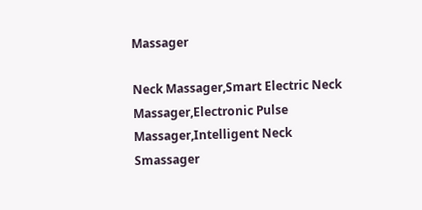Massager

Neck Massager,Smart Electric Neck Massager,Electronic Pulse Massager,Intelligent Neck Smassager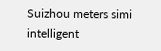Suizhou meters simi intelligent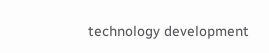technology development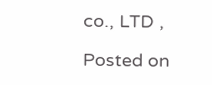co., LTD ,

Posted on